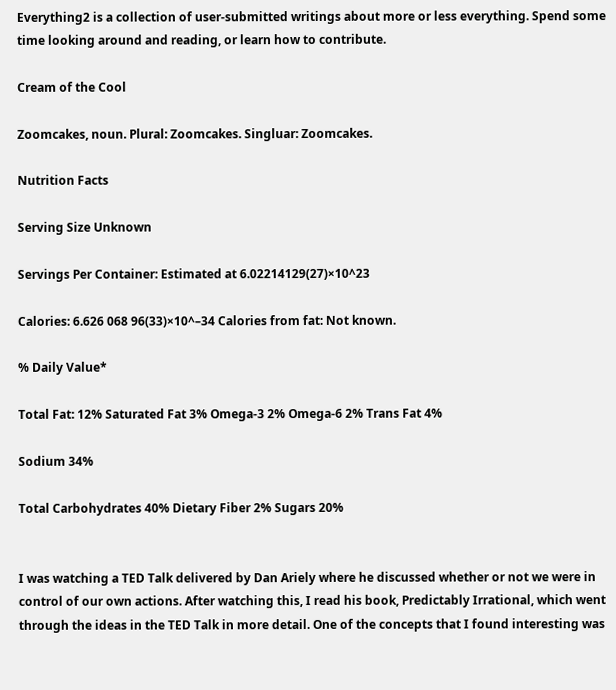Everything2 is a collection of user-submitted writings about more or less everything. Spend some time looking around and reading, or learn how to contribute.

Cream of the Cool

Zoomcakes, noun. Plural: Zoomcakes. Singluar: Zoomcakes.

Nutrition Facts

Serving Size Unknown

Servings Per Container: Estimated at 6.02214129(27)×10^23

Calories: 6.626 068 96(33)×10^–34 Calories from fat: Not known.

% Daily Value*

Total Fat: 12% Saturated Fat 3% Omega-3 2% Omega-6 2% Trans Fat 4%

Sodium 34%

Total Carbohydrates 40% Dietary Fiber 2% Sugars 20%


I was watching a TED Talk delivered by Dan Ariely where he discussed whether or not we were in control of our own actions. After watching this, I read his book, Predictably Irrational, which went through the ideas in the TED Talk in more detail. One of the concepts that I found interesting was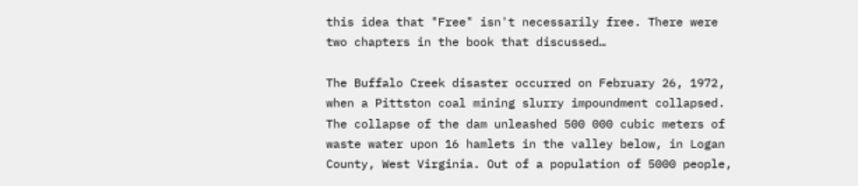this idea that "Free" isn't necessarily free. There were two chapters in the book that discussed…

The Buffalo Creek disaster occurred on February 26, 1972, when a Pittston coal mining slurry impoundment collapsed. The collapse of the dam unleashed 500 000 cubic meters of waste water upon 16 hamlets in the valley below, in Logan County, West Virginia. Out of a population of 5000 people,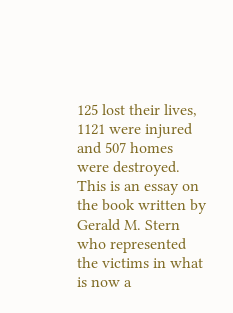125 lost their lives, 1121 were injured and 507 homes were destroyed. This is an essay on the book written by Gerald M. Stern who represented the victims in what is now a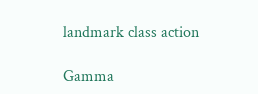landmark class action

Gamma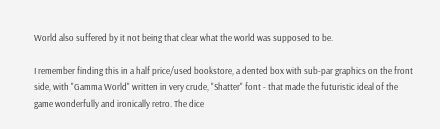World also suffered by it not being that clear what the world was supposed to be.

I remember finding this in a half price/used bookstore, a dented box with sub-par graphics on the front side, with "Gamma World" written in very crude, "Shatter" font - that made the futuristic ideal of the game wonderfully and ironically retro. The dice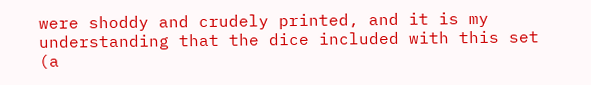were shoddy and crudely printed, and it is my understanding that the dice included with this set (a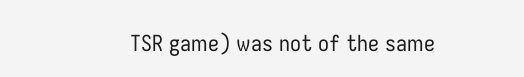TSR game) was not of the same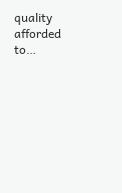quality afforded to…